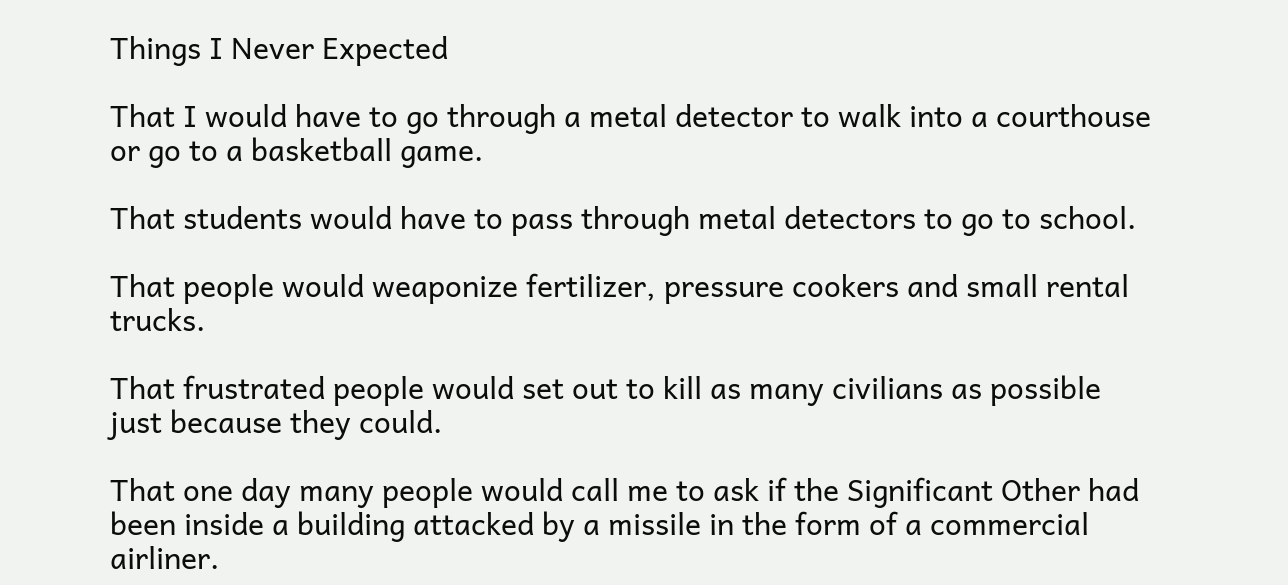Things I Never Expected

That I would have to go through a metal detector to walk into a courthouse or go to a basketball game.

That students would have to pass through metal detectors to go to school.

That people would weaponize fertilizer, pressure cookers and small rental trucks.

That frustrated people would set out to kill as many civilians as possible just because they could.

That one day many people would call me to ask if the Significant Other had been inside a building attacked by a missile in the form of a commercial airliner.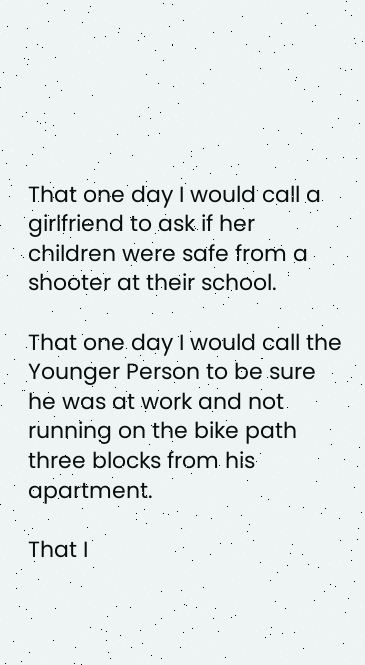That one day I would call a girlfriend to ask if her children were safe from a shooter at their school.

That one day I would call the Younger Person to be sure he was at work and not running on the bike path three blocks from his apartment.

That I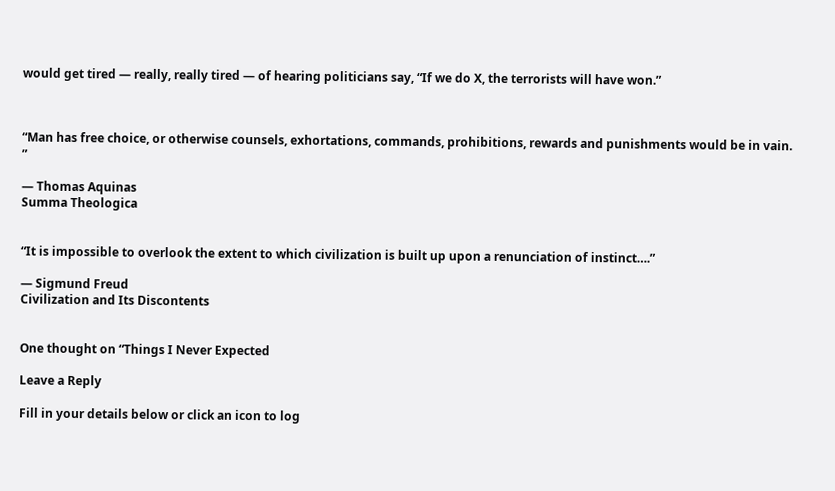would get tired — really, really tired — of hearing politicians say, “If we do X, the terrorists will have won.”



“Man has free choice, or otherwise counsels, exhortations, commands, prohibitions, rewards and punishments would be in vain. ”

― Thomas Aquinas
Summa Theologica


“It is impossible to overlook the extent to which civilization is built up upon a renunciation of instinct….”

― Sigmund Freud
Civilization and Its Discontents


One thought on “Things I Never Expected

Leave a Reply

Fill in your details below or click an icon to log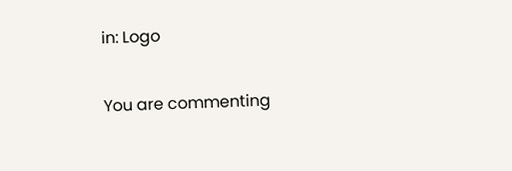in: Logo

You are commenting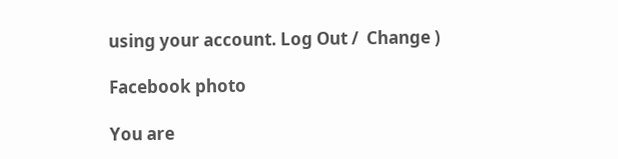using your account. Log Out /  Change )

Facebook photo

You are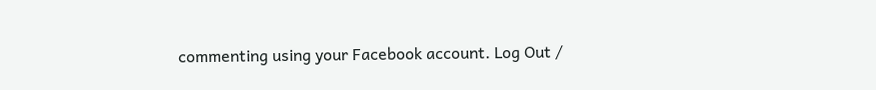commenting using your Facebook account. Log Out /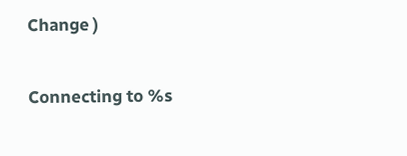Change )

Connecting to %s